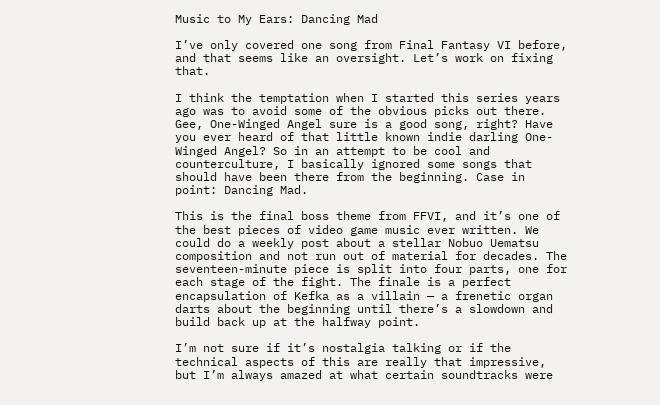Music to My Ears: Dancing Mad

I’ve only covered one song from Final Fantasy VI before, and that seems like an oversight. Let’s work on fixing that.

I think the temptation when I started this series years ago was to avoid some of the obvious picks out there. Gee, One-Winged Angel sure is a good song, right? Have you ever heard of that little known indie darling One-Winged Angel? So in an attempt to be cool and counterculture, I basically ignored some songs that should have been there from the beginning. Case in point: Dancing Mad.

This is the final boss theme from FFVI, and it’s one of the best pieces of video game music ever written. We could do a weekly post about a stellar Nobuo Uematsu composition and not run out of material for decades. The seventeen-minute piece is split into four parts, one for each stage of the fight. The finale is a perfect encapsulation of Kefka as a villain — a frenetic organ darts about the beginning until there’s a slowdown and build back up at the halfway point.

I’m not sure if it’s nostalgia talking or if the technical aspects of this are really that impressive, but I’m always amazed at what certain soundtracks were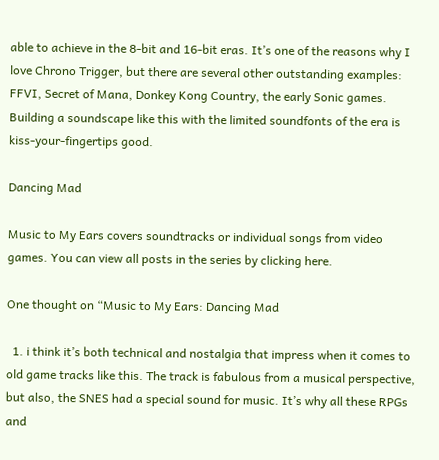able to achieve in the 8-bit and 16-bit eras. It’s one of the reasons why I love Chrono Trigger, but there are several other outstanding examples: FFVI, Secret of Mana, Donkey Kong Country, the early Sonic games. Building a soundscape like this with the limited soundfonts of the era is kiss-your-fingertips good.

Dancing Mad

Music to My Ears covers soundtracks or individual songs from video games. You can view all posts in the series by clicking here.

One thought on “Music to My Ears: Dancing Mad

  1. i think it’s both technical and nostalgia that impress when it comes to old game tracks like this. The track is fabulous from a musical perspective, but also, the SNES had a special sound for music. It’s why all these RPGs and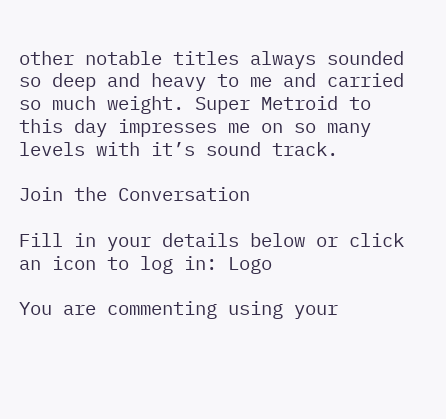other notable titles always sounded so deep and heavy to me and carried so much weight. Super Metroid to this day impresses me on so many levels with it’s sound track.

Join the Conversation

Fill in your details below or click an icon to log in: Logo

You are commenting using your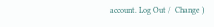account. Log Out /  Change )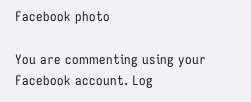Facebook photo

You are commenting using your Facebook account. Log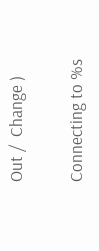Out /  Change )

Connecting to %s